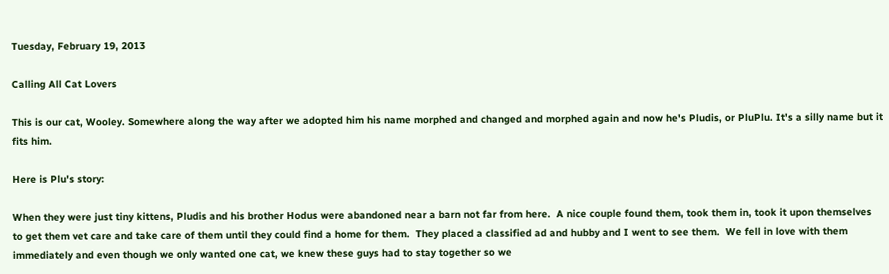Tuesday, February 19, 2013

Calling All Cat Lovers

This is our cat, Wooley. Somewhere along the way after we adopted him his name morphed and changed and morphed again and now he's Pludis, or PluPlu. It's a silly name but it fits him.

Here is Plu's story:

When they were just tiny kittens, Pludis and his brother Hodus were abandoned near a barn not far from here.  A nice couple found them, took them in, took it upon themselves to get them vet care and take care of them until they could find a home for them.  They placed a classified ad and hubby and I went to see them.  We fell in love with them immediately and even though we only wanted one cat, we knew these guys had to stay together so we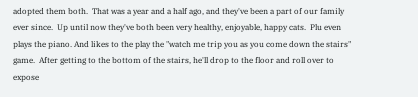adopted them both.  That was a year and a half ago, and they've been a part of our family ever since.  Up until now they've both been very healthy, enjoyable, happy cats.  Plu even plays the piano. And likes to the play the "watch me trip you as you come down the stairs" game.  After getting to the bottom of the stairs, he'll drop to the floor and roll over to expose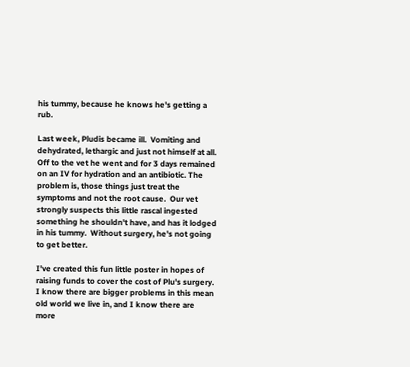his tummy, because he knows he's getting a rub.

Last week, Pludis became ill.  Vomiting and dehydrated, lethargic and just not himself at all.  Off to the vet he went and for 3 days remained on an IV for hydration and an antibiotic. The problem is, those things just treat the symptoms and not the root cause.  Our vet strongly suspects this little rascal ingested something he shouldn't have, and has it lodged in his tummy.  Without surgery, he's not going to get better.

I've created this fun little poster in hopes of raising funds to cover the cost of Plu's surgery. I know there are bigger problems in this mean old world we live in, and I know there are more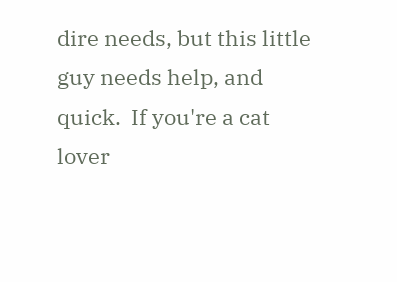dire needs, but this little guy needs help, and quick.  If you're a cat lover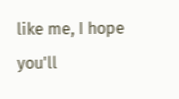like me, I hope you'll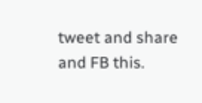tweet and share and FB this.